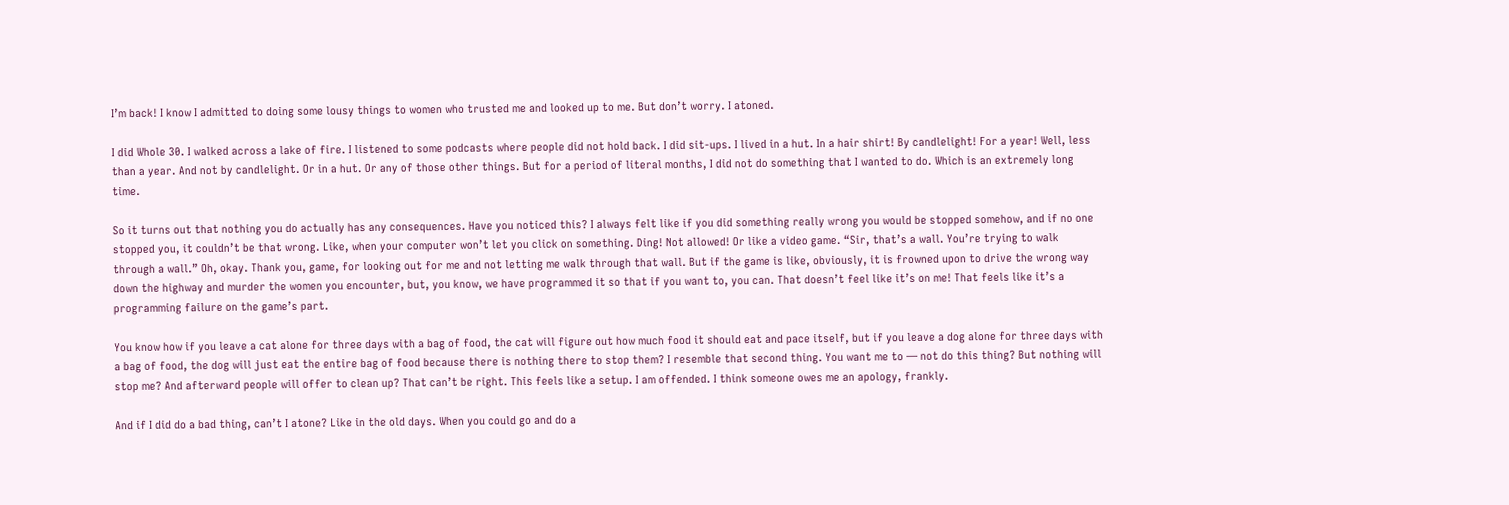I’m back! I know I admitted to doing some lousy things to women who trusted me and looked up to me. But don’t worry. I atoned.

I did Whole 30. I walked across a lake of fire. I listened to some podcasts where people did not hold back. I did sit-ups. I lived in a hut. In a hair shirt! By candlelight! For a year! Well, less than a year. And not by candlelight. Or in a hut. Or any of those other things. But for a period of literal months, I did not do something that I wanted to do. Which is an extremely long time.

So it turns out that nothing you do actually has any consequences. Have you noticed this? I always felt like if you did something really wrong you would be stopped somehow, and if no one stopped you, it couldn’t be that wrong. Like, when your computer won’t let you click on something. Ding! Not allowed! Or like a video game. “Sir, that’s a wall. You’re trying to walk through a wall.” Oh, okay. Thank you, game, for looking out for me and not letting me walk through that wall. But if the game is like, obviously, it is frowned upon to drive the wrong way down the highway and murder the women you encounter, but, you know, we have programmed it so that if you want to, you can. That doesn’t feel like it’s on me! That feels like it’s a programming failure on the game’s part.

You know how if you leave a cat alone for three days with a bag of food, the cat will figure out how much food it should eat and pace itself, but if you leave a dog alone for three days with a bag of food, the dog will just eat the entire bag of food because there is nothing there to stop them? I resemble that second thing. You want me to — not do this thing? But nothing will stop me? And afterward people will offer to clean up? That can’t be right. This feels like a setup. I am offended. I think someone owes me an apology, frankly.

And if I did do a bad thing, can’t I atone? Like in the old days. When you could go and do a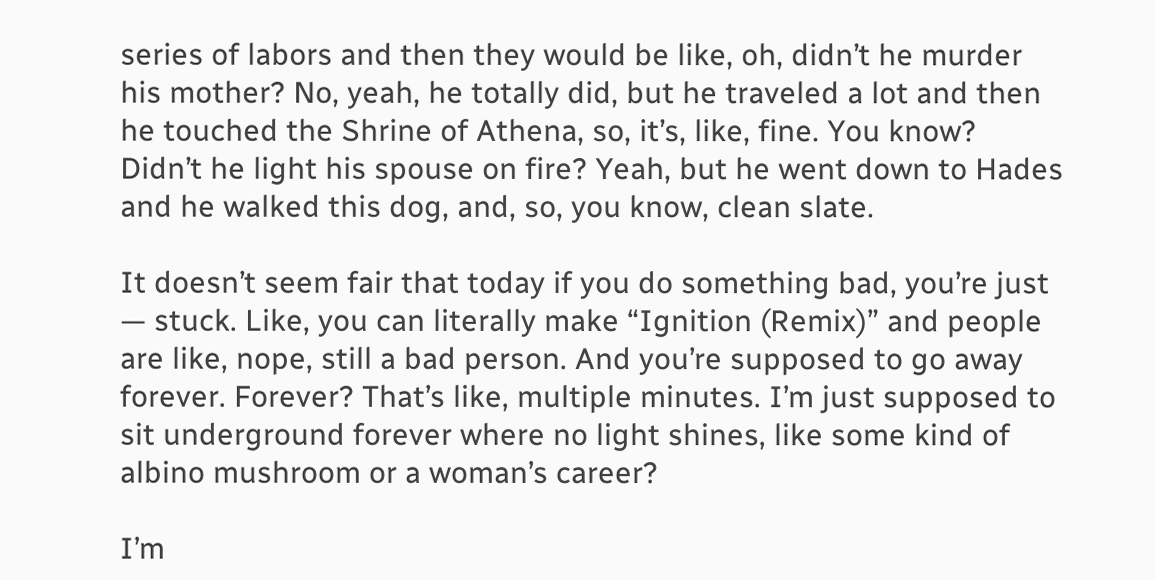series of labors and then they would be like, oh, didn’t he murder his mother? No, yeah, he totally did, but he traveled a lot and then he touched the Shrine of Athena, so, it’s, like, fine. You know? Didn’t he light his spouse on fire? Yeah, but he went down to Hades and he walked this dog, and, so, you know, clean slate.

It doesn’t seem fair that today if you do something bad, you’re just — stuck. Like, you can literally make “Ignition (Remix)” and people are like, nope, still a bad person. And you’re supposed to go away forever. Forever? That’s like, multiple minutes. I’m just supposed to sit underground forever where no light shines, like some kind of albino mushroom or a woman’s career?

I’m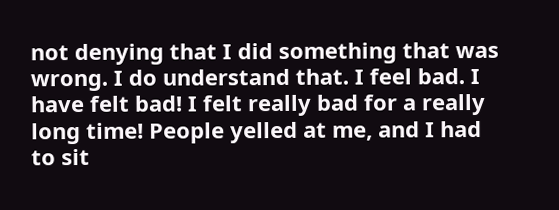not denying that I did something that was wrong. I do understand that. I feel bad. I have felt bad! I felt really bad for a really long time! People yelled at me, and I had to sit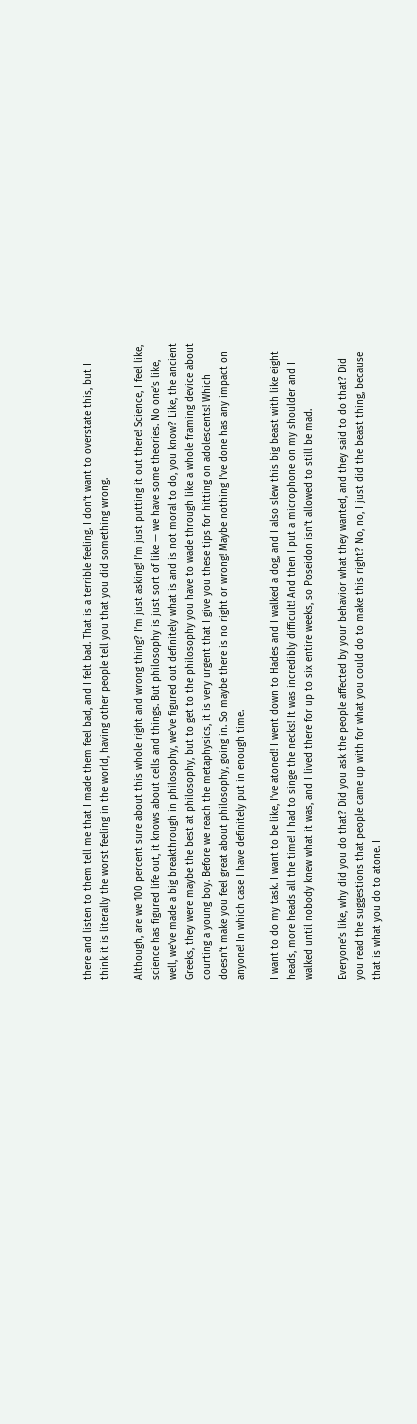there and listen to them tell me that I made them feel bad, and I felt bad. That is a terrible feeling. I don’t want to overstate this, but I think it is literally the worst feeling in the world, having other people tell you that you did something wrong.

Although, are we 100 percent sure about this whole right and wrong thing? I’m just asking! I’m just putting it out there! Science, I feel like, science has figured life out, it knows about cells and things. But philosophy is just sort of like — we have some theories. No one’s like, well, we’ve made a big breakthrough in philosophy, we’ve figured out definitely what is and is not moral to do, you know? Like, the ancient Greeks, they were maybe the best at philosophy, but to get to the philosophy you have to wade through like a whole framing device about courting a young boy. Before we reach the metaphysics, it is very urgent that I give you these tips for hitting on adolescents! Which doesn’t make you feel great about philosophy, going in. So maybe there is no right or wrong! Maybe nothing I’ve done has any impact on anyone! In which case I have definitely put in enough time.

I want to do my task. I want to be like, I’ve atoned! I went down to Hades and I walked a dog, and I also slew this big beast with like eight heads, more heads all the time! I had to singe the necks! It was incredibly difficult! And then I put a microphone on my shoulder and I walked until nobody knew what it was, and I lived there for up to six entire weeks, so Poseidon isn’t allowed to still be mad.

Everyone’s like, why did you do that? Did you ask the people affected by your behavior what they wanted, and they said to do that? Did you read the suggestions that people came up with for what you could do to make this right? No, no, I just did the beast thing, because that is what you do to atone. I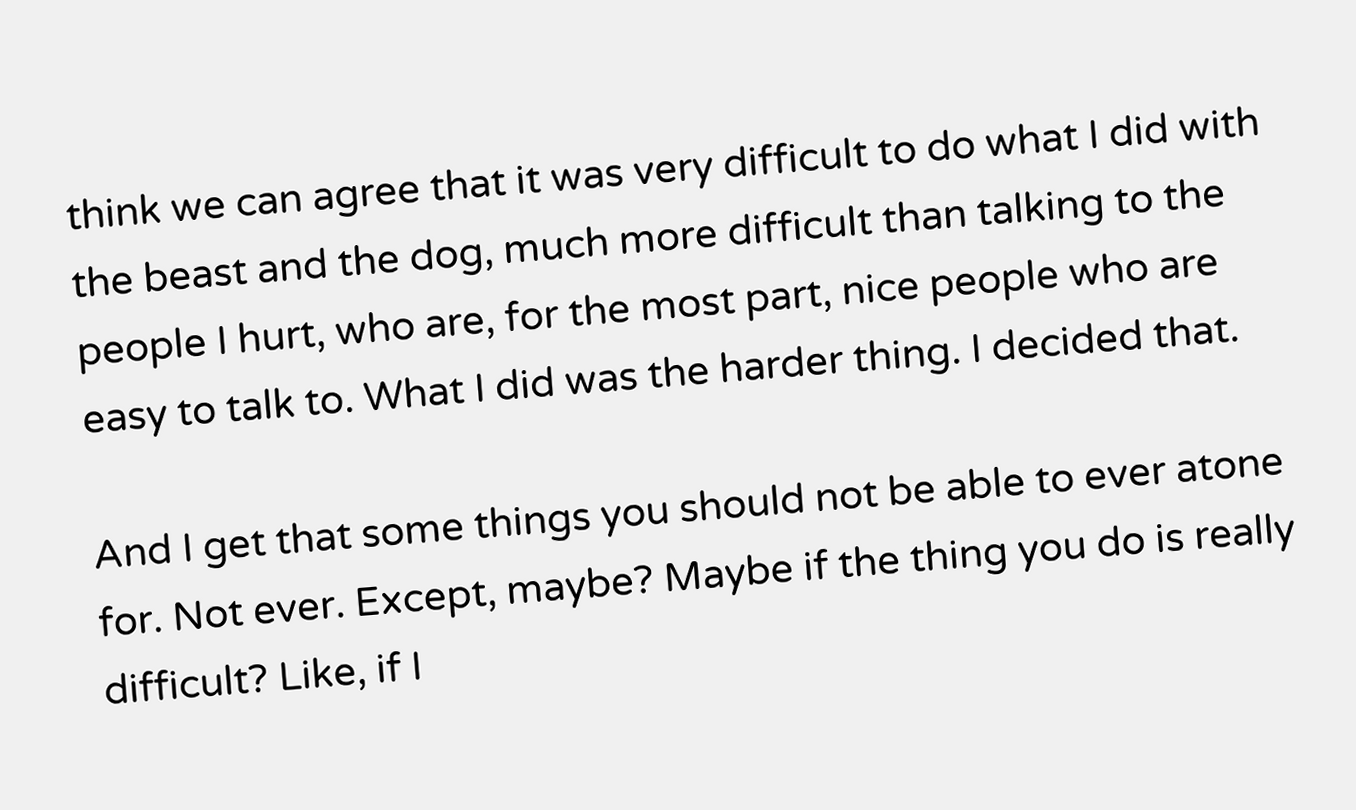think we can agree that it was very difficult to do what I did with the beast and the dog, much more difficult than talking to the people I hurt, who are, for the most part, nice people who are easy to talk to. What I did was the harder thing. I decided that.

And I get that some things you should not be able to ever atone for. Not ever. Except, maybe? Maybe if the thing you do is really difficult? Like, if I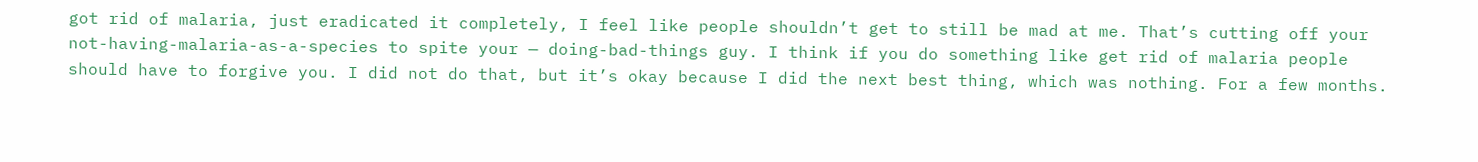got rid of malaria, just eradicated it completely, I feel like people shouldn’t get to still be mad at me. That’s cutting off your not-having-malaria-as-a-species to spite your — doing-bad-things guy. I think if you do something like get rid of malaria people should have to forgive you. I did not do that, but it’s okay because I did the next best thing, which was nothing. For a few months.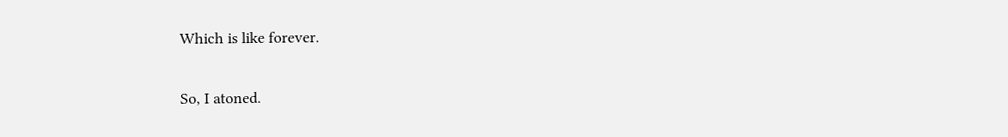Which is like forever.

So, I atoned.